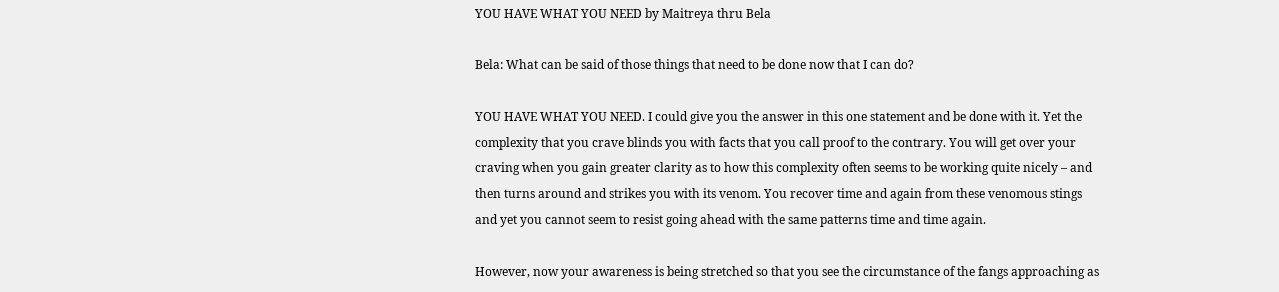YOU HAVE WHAT YOU NEED by Maitreya thru Bela

Bela: What can be said of those things that need to be done now that I can do?

YOU HAVE WHAT YOU NEED. I could give you the answer in this one statement and be done with it. Yet the complexity that you crave blinds you with facts that you call proof to the contrary. You will get over your craving when you gain greater clarity as to how this complexity often seems to be working quite nicely – and then turns around and strikes you with its venom. You recover time and again from these venomous stings and yet you cannot seem to resist going ahead with the same patterns time and time again.

However, now your awareness is being stretched so that you see the circumstance of the fangs approaching as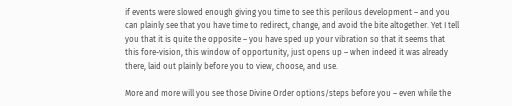if events were slowed enough giving you time to see this perilous development – and you can plainly see that you have time to redirect, change, and avoid the bite altogether. Yet I tell you that it is quite the opposite – you have sped up your vibration so that it seems that this fore-vision, this window of opportunity, just opens up – when indeed it was already there, laid out plainly before you to view, choose, and use.

More and more will you see those Divine Order options/steps before you – even while the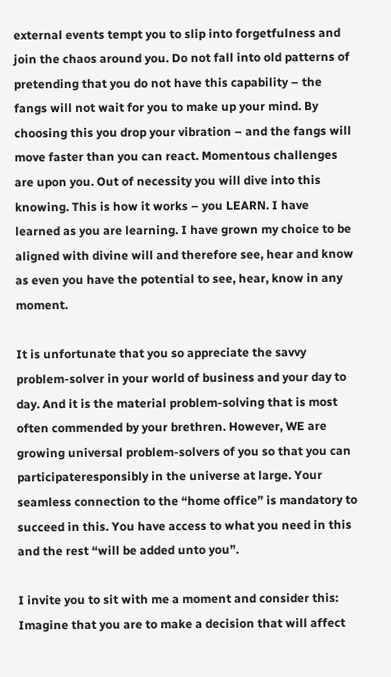external events tempt you to slip into forgetfulness and join the chaos around you. Do not fall into old patterns of pretending that you do not have this capability – the fangs will not wait for you to make up your mind. By choosing this you drop your vibration – and the fangs will move faster than you can react. Momentous challenges are upon you. Out of necessity you will dive into this knowing. This is how it works – you LEARN. I have learned as you are learning. I have grown my choice to be aligned with divine will and therefore see, hear and know as even you have the potential to see, hear, know in any moment.

It is unfortunate that you so appreciate the savvy problem-solver in your world of business and your day to day. And it is the material problem-solving that is most often commended by your brethren. However, WE are growing universal problem-solvers of you so that you can participateresponsibly in the universe at large. Your seamless connection to the “home office” is mandatory to succeed in this. You have access to what you need in this and the rest “will be added unto you”.

I invite you to sit with me a moment and consider this: Imagine that you are to make a decision that will affect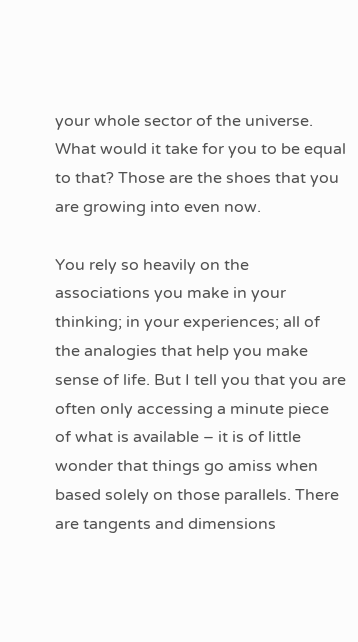your whole sector of the universe. What would it take for you to be equal to that? Those are the shoes that you are growing into even now.

You rely so heavily on the associations you make in your thinking; in your experiences; all of the analogies that help you make sense of life. But I tell you that you are often only accessing a minute piece of what is available – it is of little wonder that things go amiss when based solely on those parallels. There are tangents and dimensions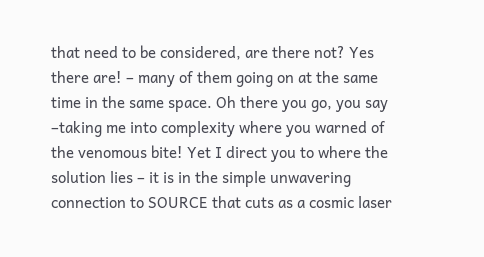that need to be considered, are there not? Yes there are! – many of them going on at the same time in the same space. Oh there you go, you say –taking me into complexity where you warned of the venomous bite! Yet I direct you to where the solution lies – it is in the simple unwavering connection to SOURCE that cuts as a cosmic laser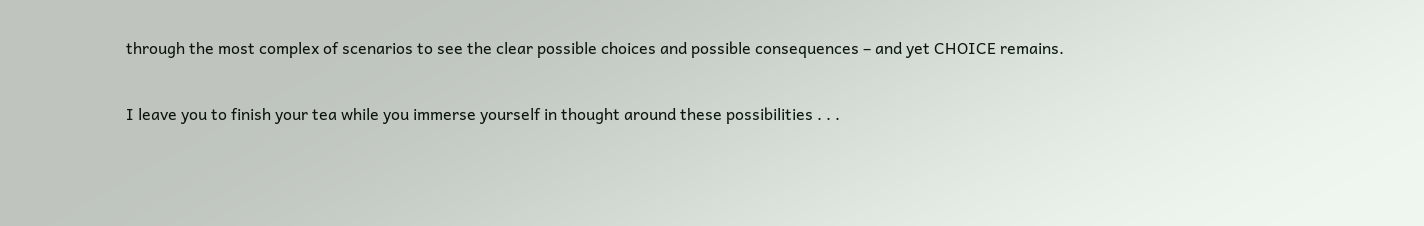through the most complex of scenarios to see the clear possible choices and possible consequences – and yet CHOICE remains.

I leave you to finish your tea while you immerse yourself in thought around these possibilities . . .